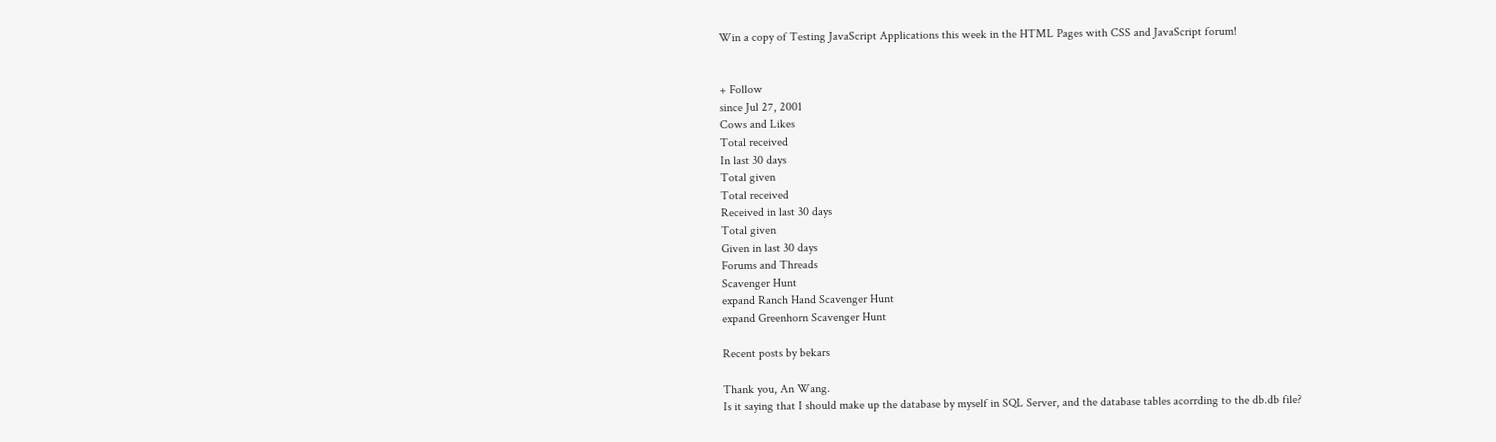Win a copy of Testing JavaScript Applications this week in the HTML Pages with CSS and JavaScript forum!


+ Follow
since Jul 27, 2001
Cows and Likes
Total received
In last 30 days
Total given
Total received
Received in last 30 days
Total given
Given in last 30 days
Forums and Threads
Scavenger Hunt
expand Ranch Hand Scavenger Hunt
expand Greenhorn Scavenger Hunt

Recent posts by bekars

Thank you, An Wang.
Is it saying that I should make up the database by myself in SQL Server, and the database tables acorrding to the db.db file?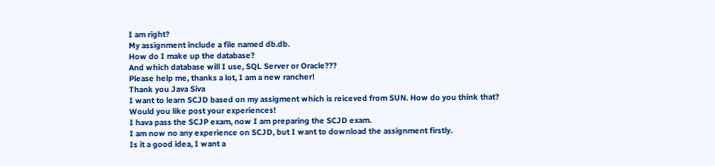I am right?
My assignment include a file named db.db.
How do I make up the database?
And which database will I use, SQL Server or Oracle???
Please help me, thanks a lot, I am a new rancher!
Thank you Java Siva
I want to learn SCJD based on my assigment which is reiceved from SUN. How do you think that?
Would you like post your experiences!
I hava pass the SCJP exam, now I am preparing the SCJD exam.
I am now no any experience on SCJD, but I want to download the assignment firstly.
Is it a good idea, I want a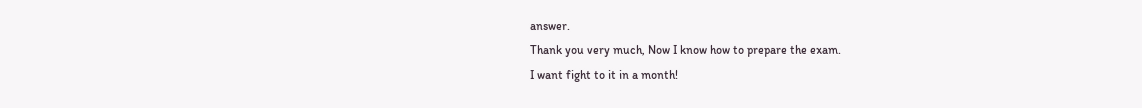answer.
Thank you very much, Now I know how to prepare the exam.
I want fight to it in a month!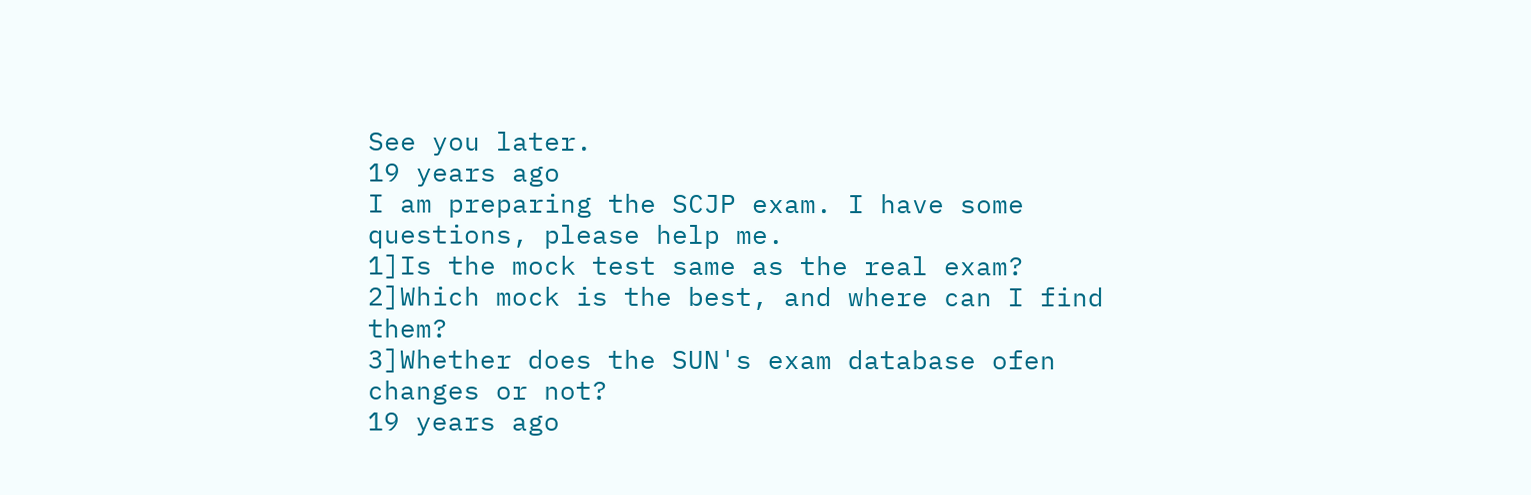See you later.
19 years ago
I am preparing the SCJP exam. I have some questions, please help me.
1]Is the mock test same as the real exam?
2]Which mock is the best, and where can I find them?
3]Whether does the SUN's exam database ofen changes or not?
19 years ago